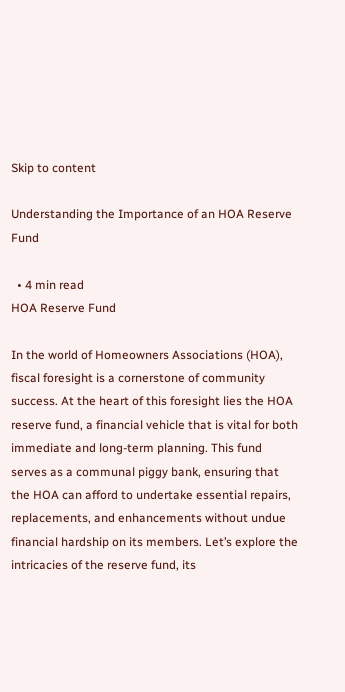Skip to content

Understanding the Importance of an HOA Reserve Fund

  • 4 min read
HOA Reserve Fund

In the world of Homeowners Associations (HOA), fiscal foresight is a cornerstone of community success. At the heart of this foresight lies the HOA reserve fund, a financial vehicle that is vital for both immediate and long-term planning. This fund serves as a communal piggy bank, ensuring that the HOA can afford to undertake essential repairs, replacements, and enhancements without undue financial hardship on its members. Let’s explore the intricacies of the reserve fund, its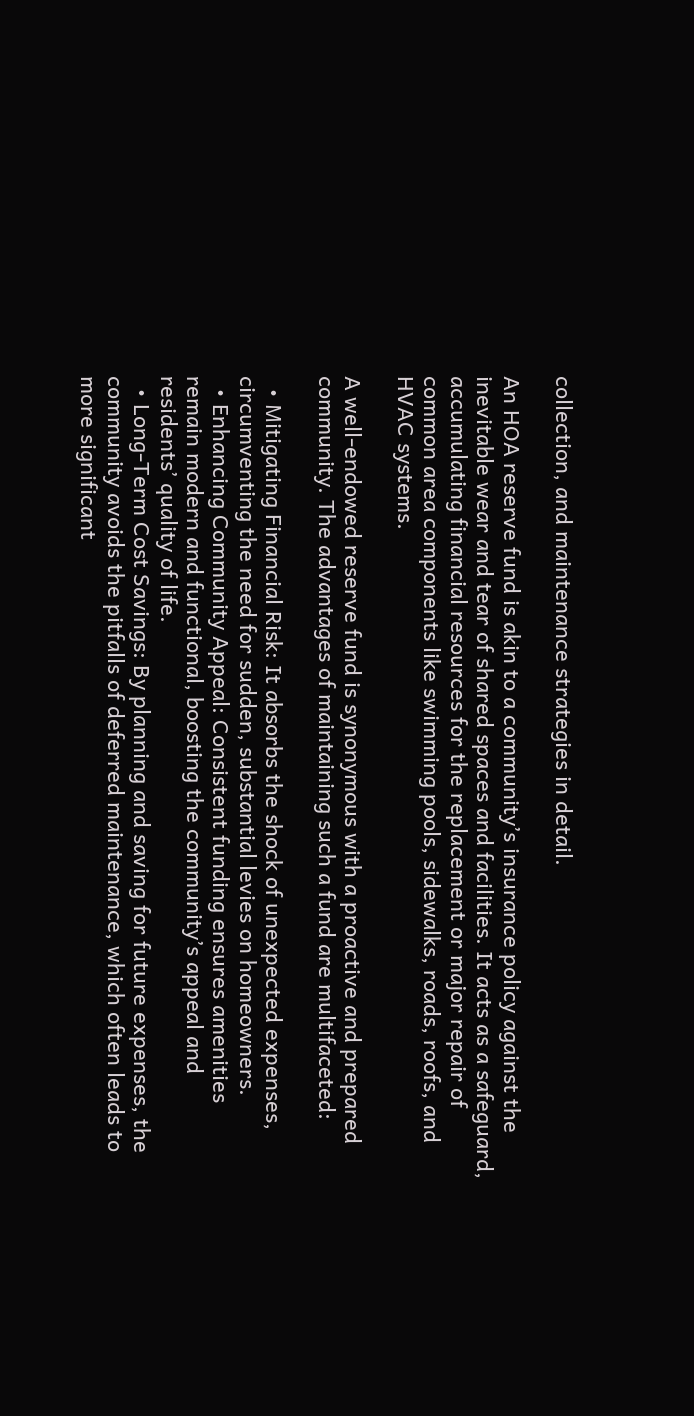collection, and maintenance strategies in detail.

An HOA reserve fund is akin to a community’s insurance policy against the inevitable wear and tear of shared spaces and facilities. It acts as a safeguard, accumulating financial resources for the replacement or major repair of common area components like swimming pools, sidewalks, roads, roofs, and HVAC systems.

A well-endowed reserve fund is synonymous with a proactive and prepared community. The advantages of maintaining such a fund are multifaceted:

  • Mitigating Financial Risk: It absorbs the shock of unexpected expenses, circumventing the need for sudden, substantial levies on homeowners.
  • Enhancing Community Appeal: Consistent funding ensures amenities remain modern and functional, boosting the community’s appeal and residents’ quality of life.
  • Long-Term Cost Savings: By planning and saving for future expenses, the community avoids the pitfalls of deferred maintenance, which often leads to more significant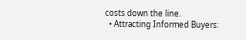costs down the line.
  • Attracting Informed Buyers: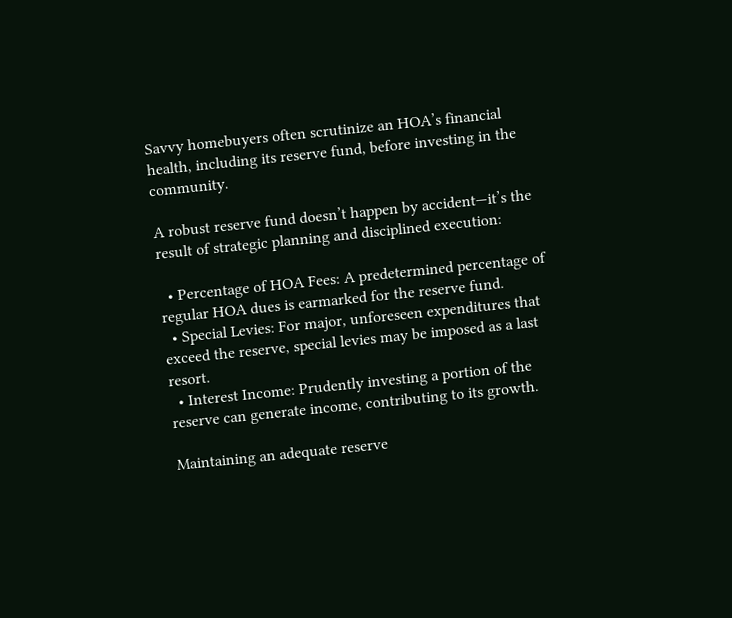Savvy homebuyers often scrutinize an HOA’s financial health, including its reserve fund, before investing in the community.

A robust reserve fund doesn’t happen by accident—it’s the result of strategic planning and disciplined execution:

  • Percentage of HOA Fees: A predetermined percentage of regular HOA dues is earmarked for the reserve fund.
  • Special Levies: For major, unforeseen expenditures that exceed the reserve, special levies may be imposed as a last resort.
  • Interest Income: Prudently investing a portion of the reserve can generate income, contributing to its growth.

Maintaining an adequate reserve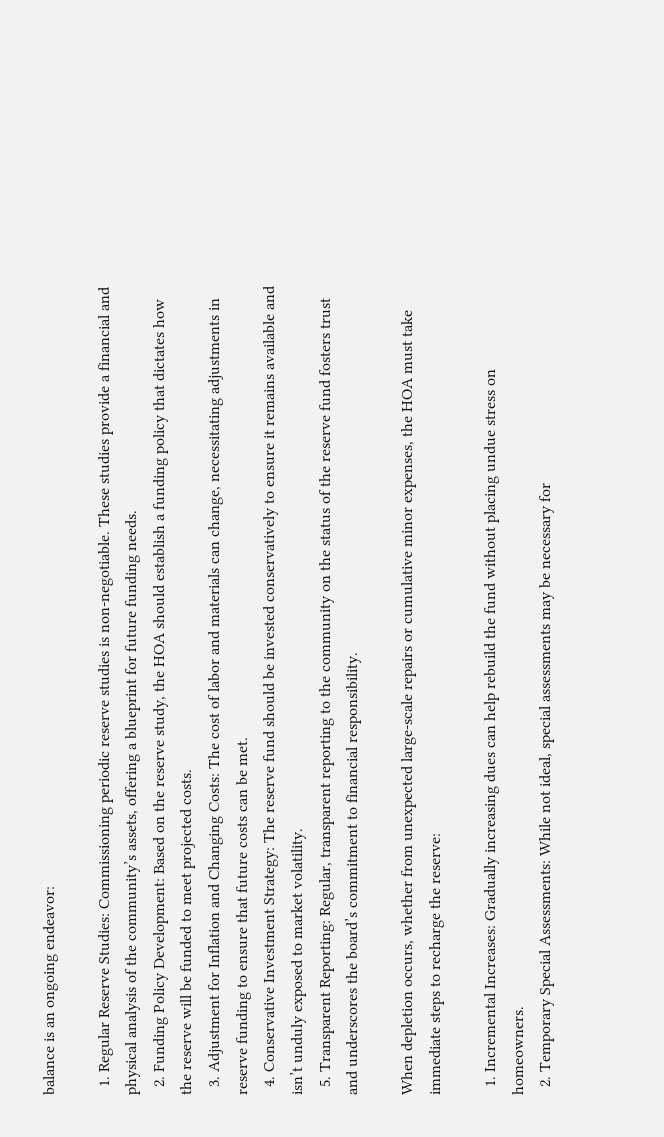balance is an ongoing endeavor:

  1. Regular Reserve Studies: Commissioning periodic reserve studies is non-negotiable. These studies provide a financial and physical analysis of the community’s assets, offering a blueprint for future funding needs.
  2. Funding Policy Development: Based on the reserve study, the HOA should establish a funding policy that dictates how the reserve will be funded to meet projected costs.
  3. Adjustment for Inflation and Changing Costs: The cost of labor and materials can change, necessitating adjustments in reserve funding to ensure that future costs can be met.
  4. Conservative Investment Strategy: The reserve fund should be invested conservatively to ensure it remains available and isn’t unduly exposed to market volatility.
  5. Transparent Reporting: Regular, transparent reporting to the community on the status of the reserve fund fosters trust and underscores the board’s commitment to financial responsibility.

When depletion occurs, whether from unexpected large-scale repairs or cumulative minor expenses, the HOA must take immediate steps to recharge the reserve:

  1. Incremental Increases: Gradually increasing dues can help rebuild the fund without placing undue stress on homeowners.
  2. Temporary Special Assessments: While not ideal, special assessments may be necessary for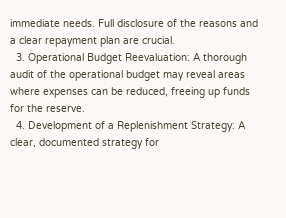immediate needs. Full disclosure of the reasons and a clear repayment plan are crucial.
  3. Operational Budget Reevaluation: A thorough audit of the operational budget may reveal areas where expenses can be reduced, freeing up funds for the reserve.
  4. Development of a Replenishment Strategy: A clear, documented strategy for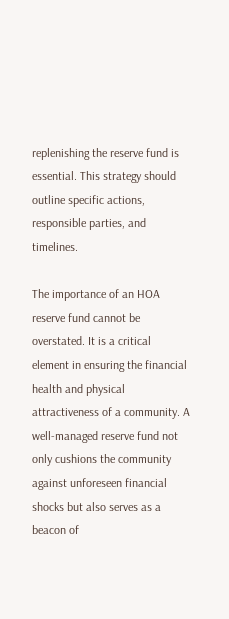replenishing the reserve fund is essential. This strategy should outline specific actions, responsible parties, and timelines.

The importance of an HOA reserve fund cannot be overstated. It is a critical element in ensuring the financial health and physical attractiveness of a community. A well-managed reserve fund not only cushions the community against unforeseen financial shocks but also serves as a beacon of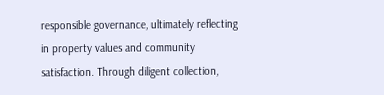responsible governance, ultimately reflecting in property values and community satisfaction. Through diligent collection,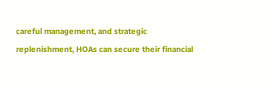careful management, and strategic replenishment, HOAs can secure their financial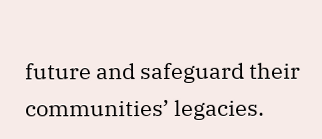future and safeguard their communities’ legacies.